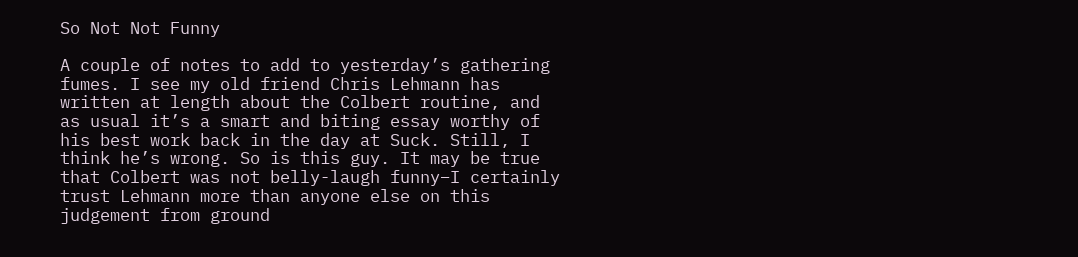So Not Not Funny

A couple of notes to add to yesterday’s gathering fumes. I see my old friend Chris Lehmann has written at length about the Colbert routine, and as usual it’s a smart and biting essay worthy of his best work back in the day at Suck. Still, I think he’s wrong. So is this guy. It may be true that Colbert was not belly-laugh funny–I certainly trust Lehmann more than anyone else on this judgement from ground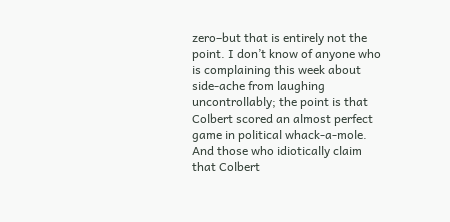zero–but that is entirely not the point. I don’t know of anyone who is complaining this week about side-ache from laughing uncontrollably; the point is that Colbert scored an almost perfect game in political whack-a-mole. And those who idiotically claim that Colbert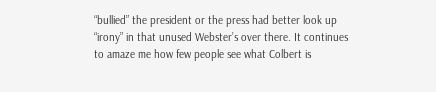“bullied” the president or the press had better look up “irony” in that unused Webster’s over there. It continues to amaze me how few people see what Colbert is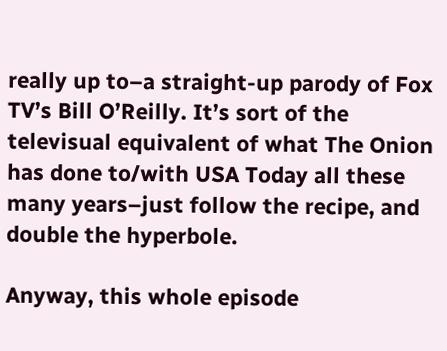really up to–a straight-up parody of Fox TV’s Bill O’Reilly. It’s sort of the televisual equivalent of what The Onion has done to/with USA Today all these many years–just follow the recipe, and double the hyperbole.

Anyway, this whole episode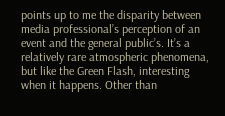points up to me the disparity between media professional’s perception of an event and the general public’s. It’s a relatively rare atmospheric phenomena, but like the Green Flash, interesting when it happens. Other than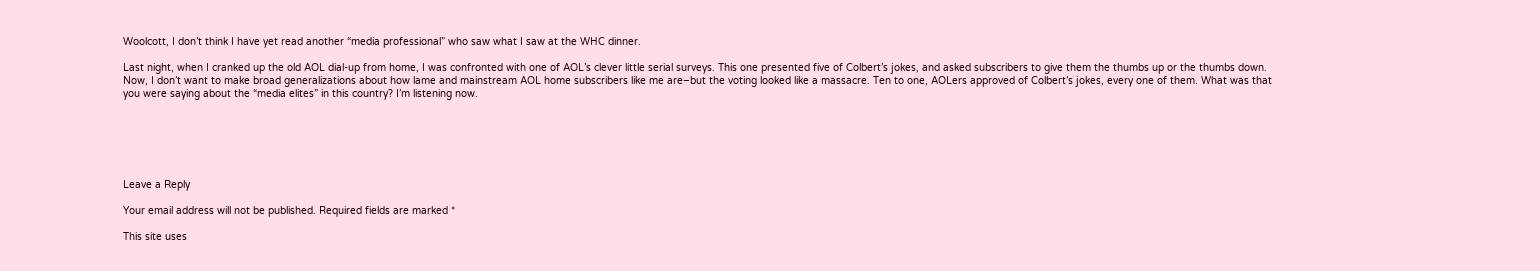Woolcott, I don’t think I have yet read another “media professional” who saw what I saw at the WHC dinner.

Last night, when I cranked up the old AOL dial-up from home, I was confronted with one of AOL’s clever little serial surveys. This one presented five of Colbert’s jokes, and asked subscribers to give them the thumbs up or the thumbs down. Now, I don’t want to make broad generalizations about how lame and mainstream AOL home subscribers like me are–but the voting looked like a massacre. Ten to one, AOLers approved of Colbert’s jokes, every one of them. What was that you were saying about the “media elites” in this country? I’m listening now.






Leave a Reply

Your email address will not be published. Required fields are marked *

This site uses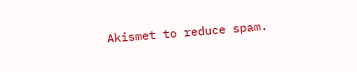Akismet to reduce spam.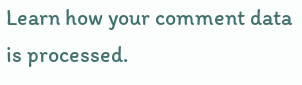Learn how your comment data is processed.